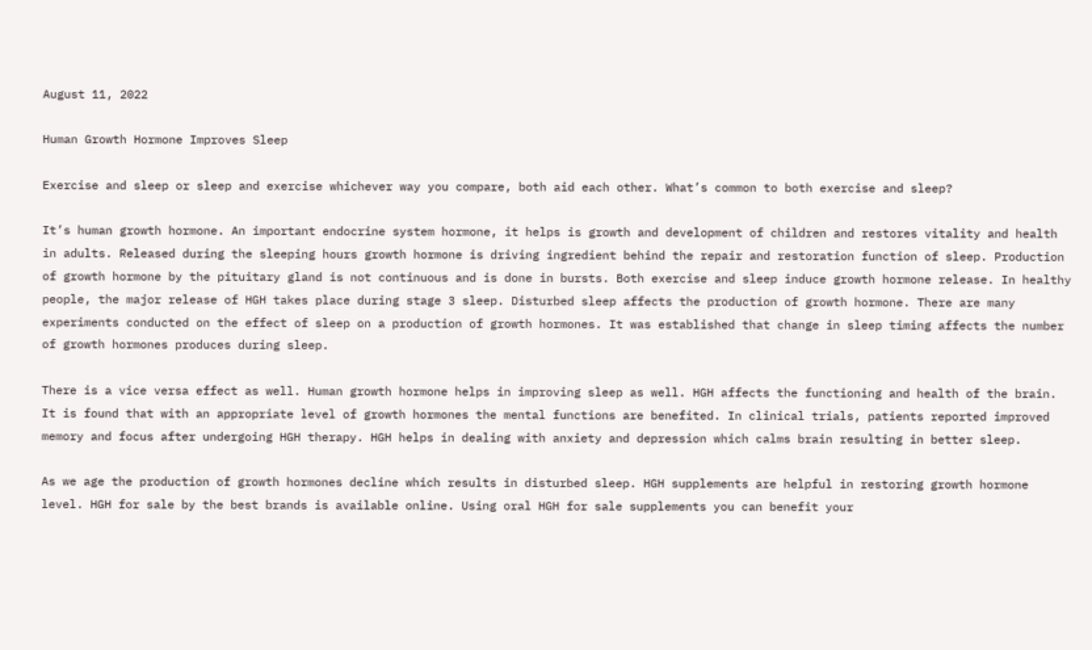August 11, 2022

Human Growth Hormone Improves Sleep

Exercise and sleep or sleep and exercise whichever way you compare, both aid each other. What’s common to both exercise and sleep?

It’s human growth hormone. An important endocrine system hormone, it helps is growth and development of children and restores vitality and health in adults. Released during the sleeping hours growth hormone is driving ingredient behind the repair and restoration function of sleep. Production of growth hormone by the pituitary gland is not continuous and is done in bursts. Both exercise and sleep induce growth hormone release. In healthy people, the major release of HGH takes place during stage 3 sleep. Disturbed sleep affects the production of growth hormone. There are many experiments conducted on the effect of sleep on a production of growth hormones. It was established that change in sleep timing affects the number of growth hormones produces during sleep.

There is a vice versa effect as well. Human growth hormone helps in improving sleep as well. HGH affects the functioning and health of the brain. It is found that with an appropriate level of growth hormones the mental functions are benefited. In clinical trials, patients reported improved memory and focus after undergoing HGH therapy. HGH helps in dealing with anxiety and depression which calms brain resulting in better sleep.

As we age the production of growth hormones decline which results in disturbed sleep. HGH supplements are helpful in restoring growth hormone level. HGH for sale by the best brands is available online. Using oral HGH for sale supplements you can benefit your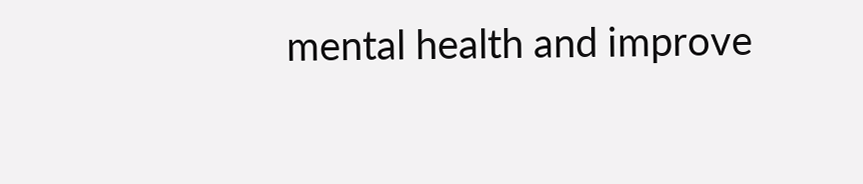mental health and improve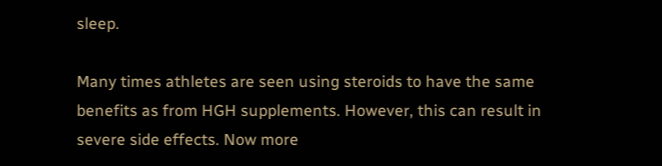sleep.

Many times athletes are seen using steroids to have the same benefits as from HGH supplements. However, this can result in severe side effects. Now more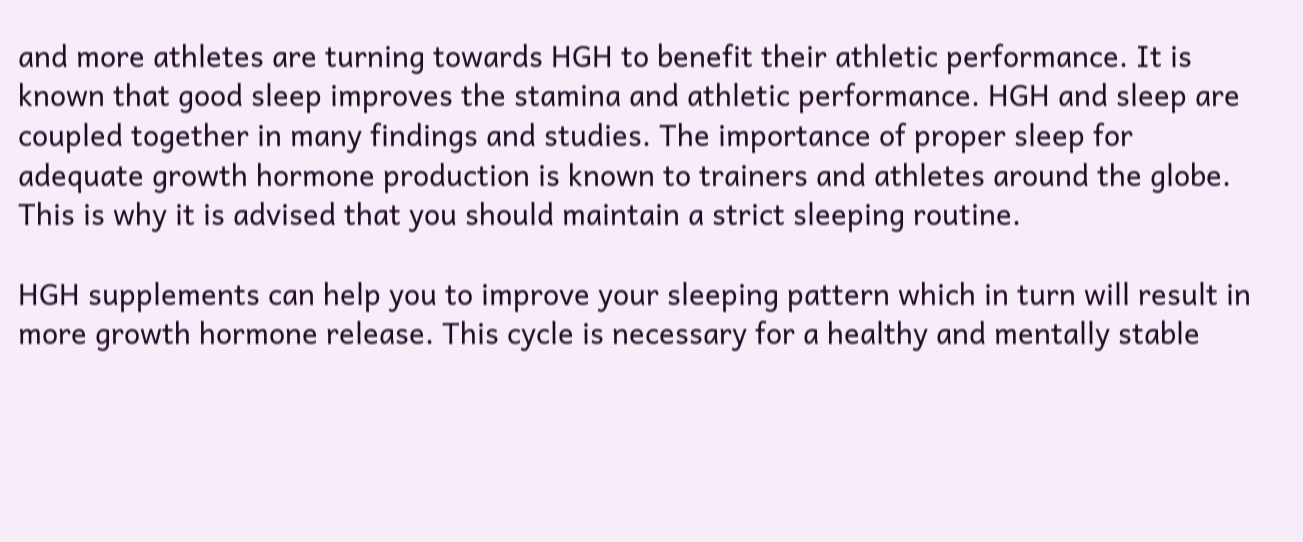and more athletes are turning towards HGH to benefit their athletic performance. It is known that good sleep improves the stamina and athletic performance. HGH and sleep are coupled together in many findings and studies. The importance of proper sleep for adequate growth hormone production is known to trainers and athletes around the globe. This is why it is advised that you should maintain a strict sleeping routine.

HGH supplements can help you to improve your sleeping pattern which in turn will result in more growth hormone release. This cycle is necessary for a healthy and mentally stable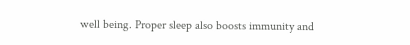well being. Proper sleep also boosts immunity and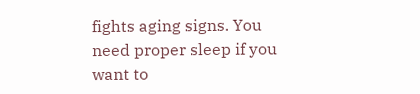fights aging signs. You need proper sleep if you want to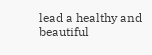lead a healthy and beautiful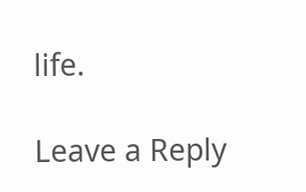life.

Leave a Reply